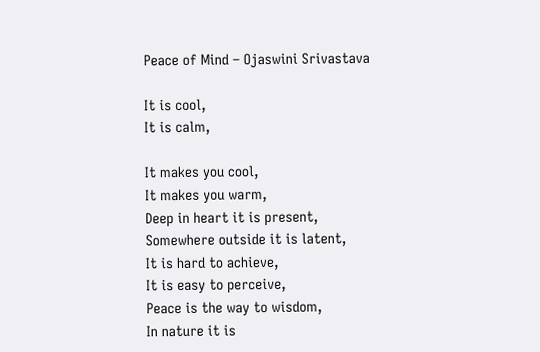Peace of Mind – Ojaswini Srivastava

It is cool,
It is calm,

It makes you cool,
It makes you warm,
Deep in heart it is present,
Somewhere outside it is latent,
It is hard to achieve,
It is easy to perceive,
Peace is the way to wisdom,
In nature it is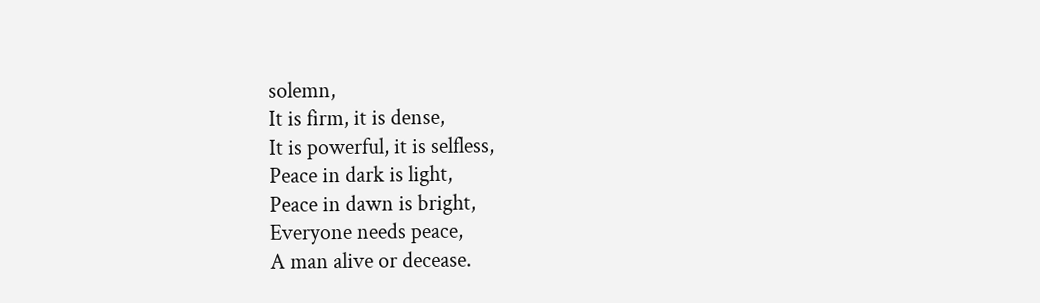solemn,
It is firm, it is dense,
It is powerful, it is selfless,
Peace in dark is light,
Peace in dawn is bright,
Everyone needs peace,
A man alive or decease.